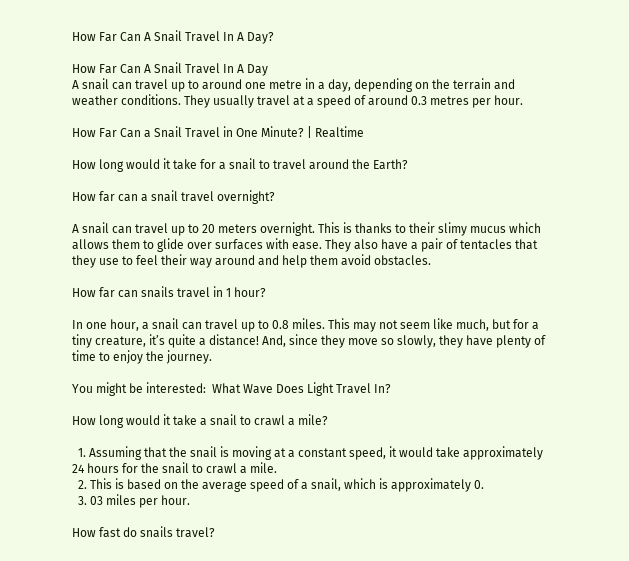How Far Can A Snail Travel In A Day?

How Far Can A Snail Travel In A Day
A snail can travel up to around one metre in a day, depending on the terrain and weather conditions. They usually travel at a speed of around 0.3 metres per hour.

How Far Can a Snail Travel in One Minute? | Realtime

How long would it take for a snail to travel around the Earth?

How far can a snail travel overnight?

A snail can travel up to 20 meters overnight. This is thanks to their slimy mucus which allows them to glide over surfaces with ease. They also have a pair of tentacles that they use to feel their way around and help them avoid obstacles.

How far can snails travel in 1 hour?

In one hour, a snail can travel up to 0.8 miles. This may not seem like much, but for a tiny creature, it’s quite a distance! And, since they move so slowly, they have plenty of time to enjoy the journey.

You might be interested:  What Wave Does Light Travel In?

How long would it take a snail to crawl a mile?

  1. Assuming that the snail is moving at a constant speed, it would take approximately 24 hours for the snail to crawl a mile.
  2. This is based on the average speed of a snail, which is approximately 0.
  3. 03 miles per hour.

How fast do snails travel?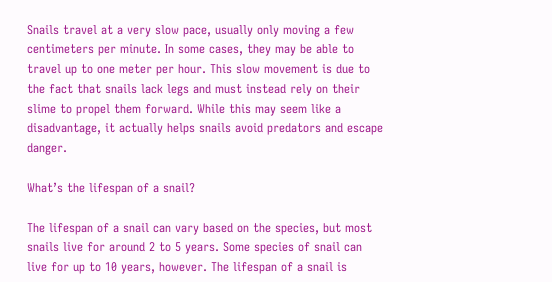Snails travel at a very slow pace, usually only moving a few centimeters per minute. In some cases, they may be able to travel up to one meter per hour. This slow movement is due to the fact that snails lack legs and must instead rely on their slime to propel them forward. While this may seem like a disadvantage, it actually helps snails avoid predators and escape danger.

What’s the lifespan of a snail?

The lifespan of a snail can vary based on the species, but most snails live for around 2 to 5 years. Some species of snail can live for up to 10 years, however. The lifespan of a snail is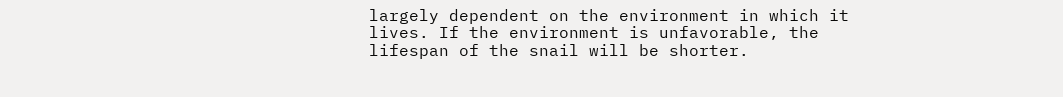largely dependent on the environment in which it lives. If the environment is unfavorable, the lifespan of the snail will be shorter.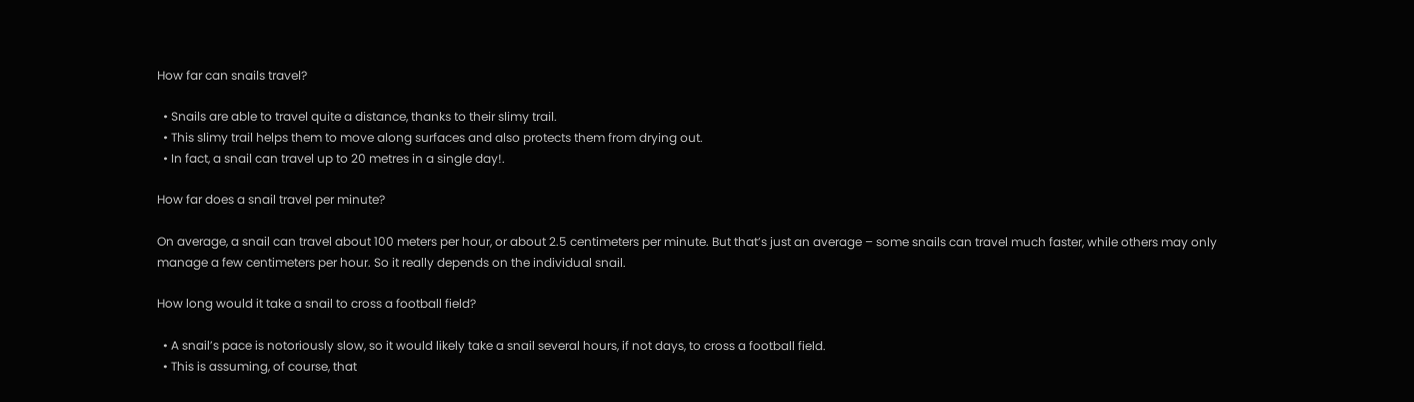How far can snails travel?

  • Snails are able to travel quite a distance, thanks to their slimy trail.
  • This slimy trail helps them to move along surfaces and also protects them from drying out.
  • In fact, a snail can travel up to 20 metres in a single day!.

How far does a snail travel per minute?

On average, a snail can travel about 100 meters per hour, or about 2.5 centimeters per minute. But that’s just an average – some snails can travel much faster, while others may only manage a few centimeters per hour. So it really depends on the individual snail.

How long would it take a snail to cross a football field?

  • A snail’s pace is notoriously slow, so it would likely take a snail several hours, if not days, to cross a football field.
  • This is assuming, of course, that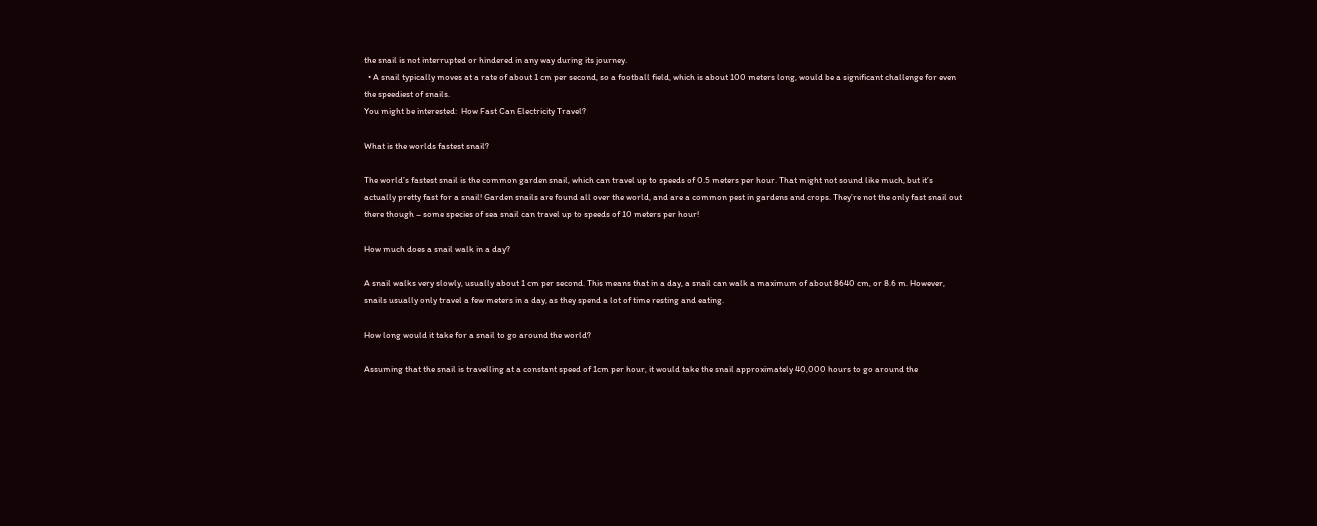the snail is not interrupted or hindered in any way during its journey.
  • A snail typically moves at a rate of about 1 cm per second, so a football field, which is about 100 meters long, would be a significant challenge for even the speediest of snails.
You might be interested:  How Fast Can Electricity Travel?

What is the worlds fastest snail?

The world’s fastest snail is the common garden snail, which can travel up to speeds of 0.5 meters per hour. That might not sound like much, but it’s actually pretty fast for a snail! Garden snails are found all over the world, and are a common pest in gardens and crops. They’re not the only fast snail out there though – some species of sea snail can travel up to speeds of 10 meters per hour!

How much does a snail walk in a day?

A snail walks very slowly, usually about 1 cm per second. This means that in a day, a snail can walk a maximum of about 8640 cm, or 8.6 m. However, snails usually only travel a few meters in a day, as they spend a lot of time resting and eating.

How long would it take for a snail to go around the world?

Assuming that the snail is travelling at a constant speed of 1cm per hour, it would take the snail approximately 40,000 hours to go around the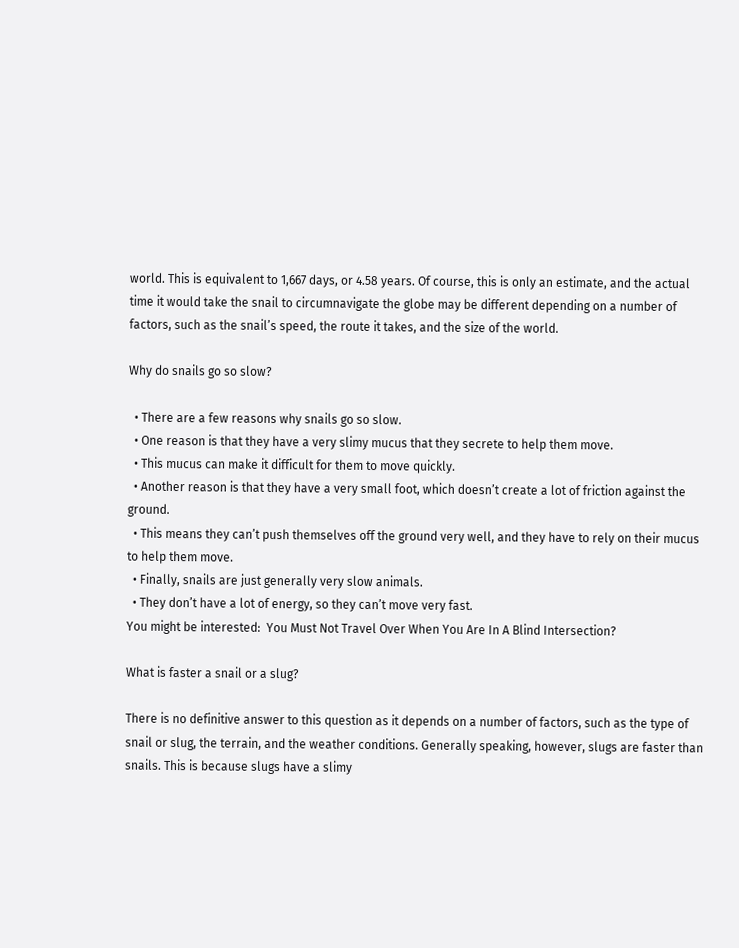world. This is equivalent to 1,667 days, or 4.58 years. Of course, this is only an estimate, and the actual time it would take the snail to circumnavigate the globe may be different depending on a number of factors, such as the snail’s speed, the route it takes, and the size of the world.

Why do snails go so slow?

  • There are a few reasons why snails go so slow.
  • One reason is that they have a very slimy mucus that they secrete to help them move.
  • This mucus can make it difficult for them to move quickly.
  • Another reason is that they have a very small foot, which doesn’t create a lot of friction against the ground.
  • This means they can’t push themselves off the ground very well, and they have to rely on their mucus to help them move.
  • Finally, snails are just generally very slow animals.
  • They don’t have a lot of energy, so they can’t move very fast.
You might be interested:  You Must Not Travel Over When You Are In A Blind Intersection?

What is faster a snail or a slug?

There is no definitive answer to this question as it depends on a number of factors, such as the type of snail or slug, the terrain, and the weather conditions. Generally speaking, however, slugs are faster than snails. This is because slugs have a slimy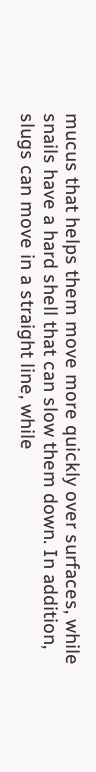mucus that helps them move more quickly over surfaces, while snails have a hard shell that can slow them down. In addition, slugs can move in a straight line, while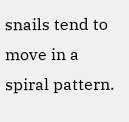snails tend to move in a spiral pattern.